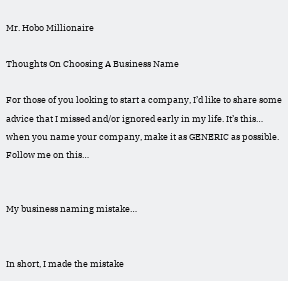Mr. Hobo Millionaire

Thoughts On Choosing A Business Name

For those of you looking to start a company, I’d like to share some advice that I missed and/or ignored early in my life. It’s this… when you name your company, make it as GENERIC as possible. Follow me on this…


My business naming mistake…


In short, I made the mistake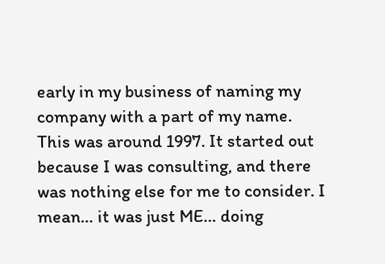early in my business of naming my company with a part of my name. This was around 1997. It started out because I was consulting, and there was nothing else for me to consider. I mean… it was just ME… doing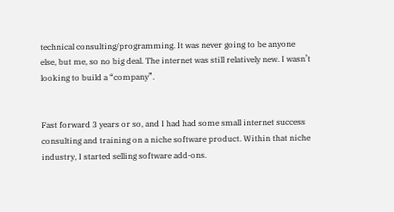technical consulting/programming. It was never going to be anyone else, but me, so no big deal. The internet was still relatively new. I wasn’t looking to build a “company”.


Fast forward 3 years or so, and I had had some small internet success consulting and training on a niche software product. Within that niche industry, I started selling software add-ons.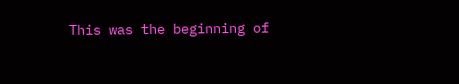This was the beginning of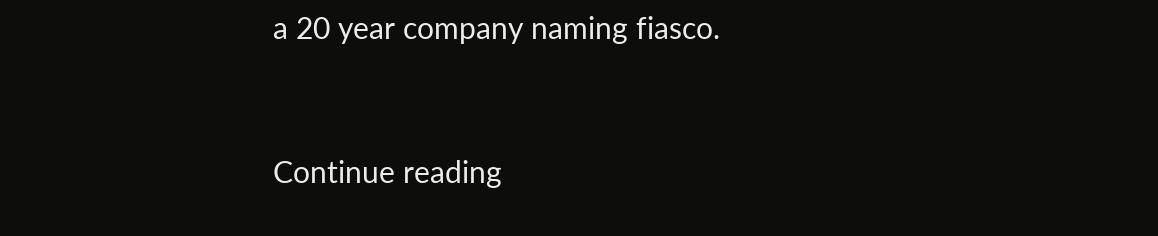a 20 year company naming fiasco.


Continue reading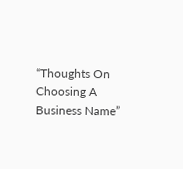“Thoughts On Choosing A Business Name”